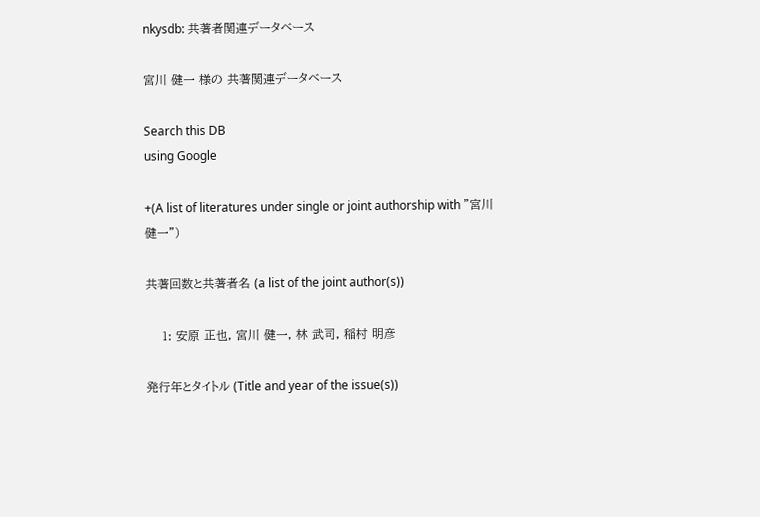nkysdb: 共著者関連データベース

宮川 健一 様の 共著関連データベース

Search this DB
using Google

+(A list of literatures under single or joint authorship with "宮川 健一")

共著回数と共著者名 (a list of the joint author(s))

    1: 安原 正也, 宮川 健一, 林 武司, 稲村 明彦

発行年とタイトル (Title and year of the issue(s))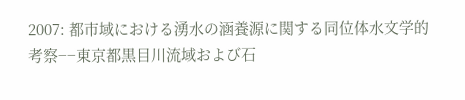2007: 都市域における湧水の涵養源に関する同位体水文学的考察−−東京都黒目川流域および石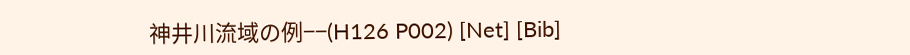神井川流域の例−−(H126 P002) [Net] [Bib]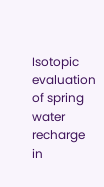Isotopic evaluation of spring water recharge in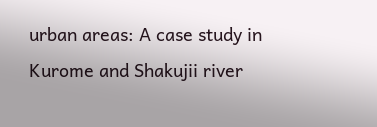urban areas: A case study in Kurome and Shakujii river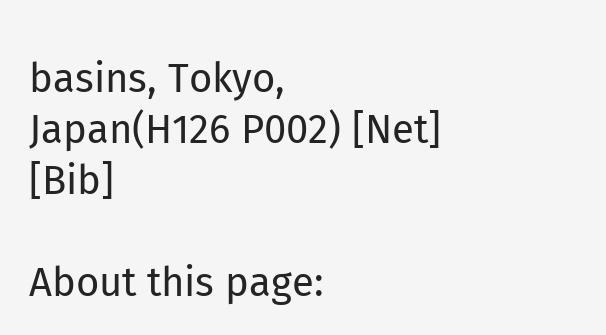basins, Tokyo, Japan(H126 P002) [Net] [Bib]

About this page: